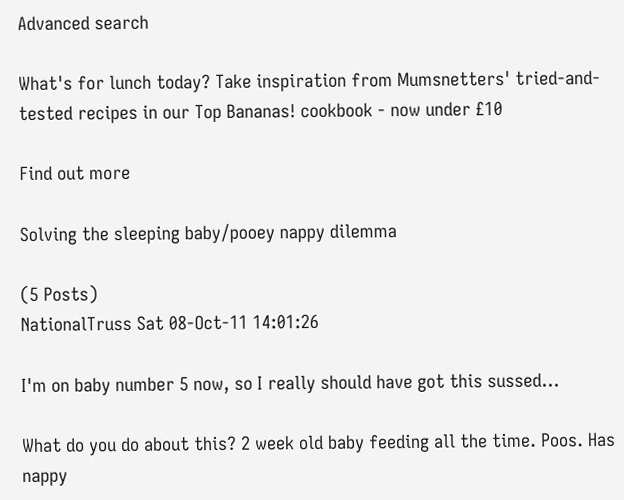Advanced search

What's for lunch today? Take inspiration from Mumsnetters' tried-and-tested recipes in our Top Bananas! cookbook - now under £10

Find out more

Solving the sleeping baby/pooey nappy dilemma

(5 Posts)
NationalTruss Sat 08-Oct-11 14:01:26

I'm on baby number 5 now, so I really should have got this sussed...

What do you do about this? 2 week old baby feeding all the time. Poos. Has nappy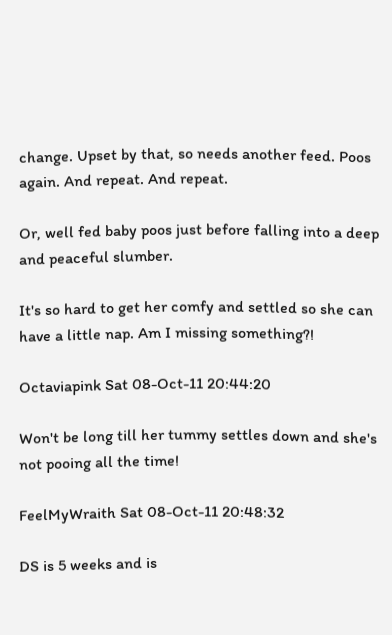change. Upset by that, so needs another feed. Poos again. And repeat. And repeat.

Or, well fed baby poos just before falling into a deep and peaceful slumber.

It's so hard to get her comfy and settled so she can have a little nap. Am I missing something?!

Octaviapink Sat 08-Oct-11 20:44:20

Won't be long till her tummy settles down and she's not pooing all the time!

FeelMyWraith Sat 08-Oct-11 20:48:32

DS is 5 weeks and is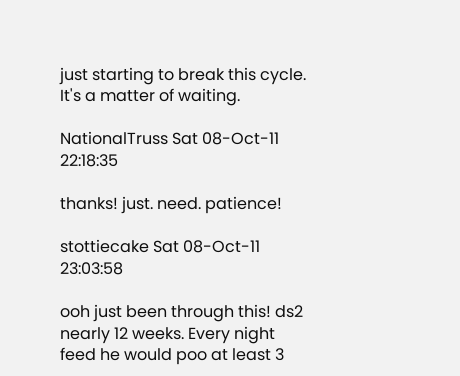just starting to break this cycle. It's a matter of waiting.

NationalTruss Sat 08-Oct-11 22:18:35

thanks! just. need. patience!

stottiecake Sat 08-Oct-11 23:03:58

ooh just been through this! ds2 nearly 12 weeks. Every night feed he would poo at least 3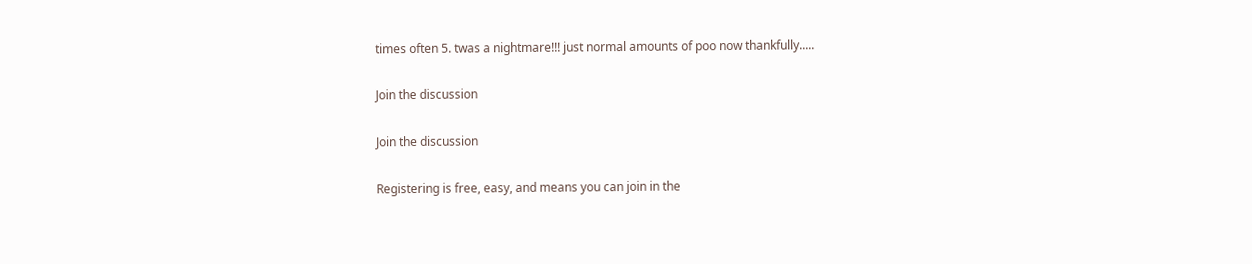times often 5. twas a nightmare!!! just normal amounts of poo now thankfully.....

Join the discussion

Join the discussion

Registering is free, easy, and means you can join in the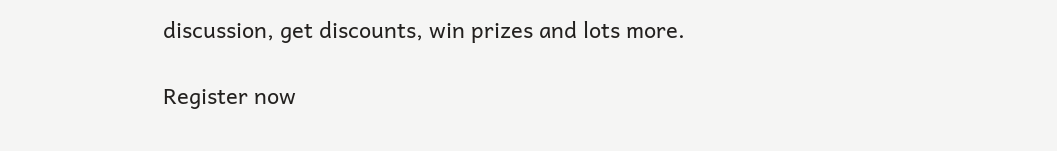discussion, get discounts, win prizes and lots more.

Register now